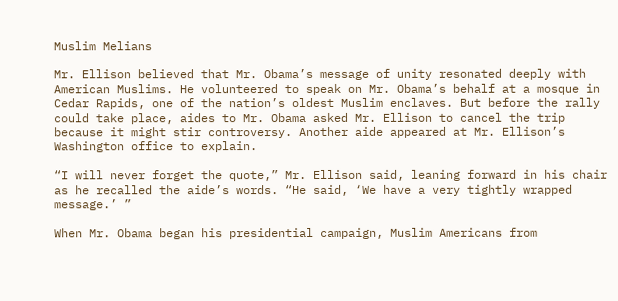Muslim Melians

Mr. Ellison believed that Mr. Obama’s message of unity resonated deeply with American Muslims. He volunteered to speak on Mr. Obama’s behalf at a mosque in Cedar Rapids, one of the nation’s oldest Muslim enclaves. But before the rally could take place, aides to Mr. Obama asked Mr. Ellison to cancel the trip because it might stir controversy. Another aide appeared at Mr. Ellison’s Washington office to explain.

“I will never forget the quote,” Mr. Ellison said, leaning forward in his chair as he recalled the aide’s words. “He said, ‘We have a very tightly wrapped message.’ ”

When Mr. Obama began his presidential campaign, Muslim Americans from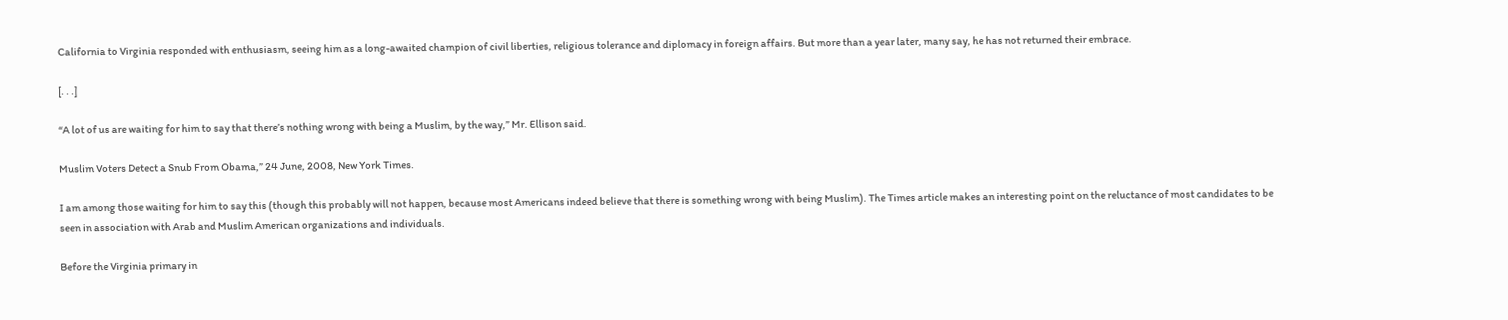California to Virginia responded with enthusiasm, seeing him as a long-awaited champion of civil liberties, religious tolerance and diplomacy in foreign affairs. But more than a year later, many say, he has not returned their embrace.

[. . .]

“A lot of us are waiting for him to say that there’s nothing wrong with being a Muslim, by the way,” Mr. Ellison said.

Muslim Voters Detect a Snub From Obama,” 24 June, 2008, New York Times.

I am among those waiting for him to say this (though this probably will not happen, because most Americans indeed believe that there is something wrong with being Muslim). The Times article makes an interesting point on the reluctance of most candidates to be seen in association with Arab and Muslim American organizations and individuals.

Before the Virginia primary in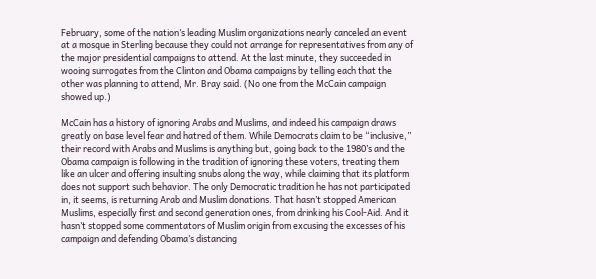February, some of the nation’s leading Muslim organizations nearly canceled an event at a mosque in Sterling because they could not arrange for representatives from any of the major presidential campaigns to attend. At the last minute, they succeeded in wooing surrogates from the Clinton and Obama campaigns by telling each that the other was planning to attend, Mr. Bray said. (No one from the McCain campaign showed up.)

McCain has a history of ignoring Arabs and Muslims, and indeed his campaign draws greatly on base level fear and hatred of them. While Democrats claim to be “inclusive,” their record with Arabs and Muslims is anything but, going back to the 1980’s and the Obama campaign is following in the tradition of ignoring these voters, treating them like an ulcer and offering insulting snubs along the way, while claiming that its platform does not support such behavior. The only Democratic tradition he has not participated in, it seems, is returning Arab and Muslim donations. That hasn’t stopped American Muslims, especially first and second generation ones, from drinking his Cool-Aid. And it hasn’t stopped some commentators of Muslim origin from excusing the excesses of his campaign and defending Obama’s distancing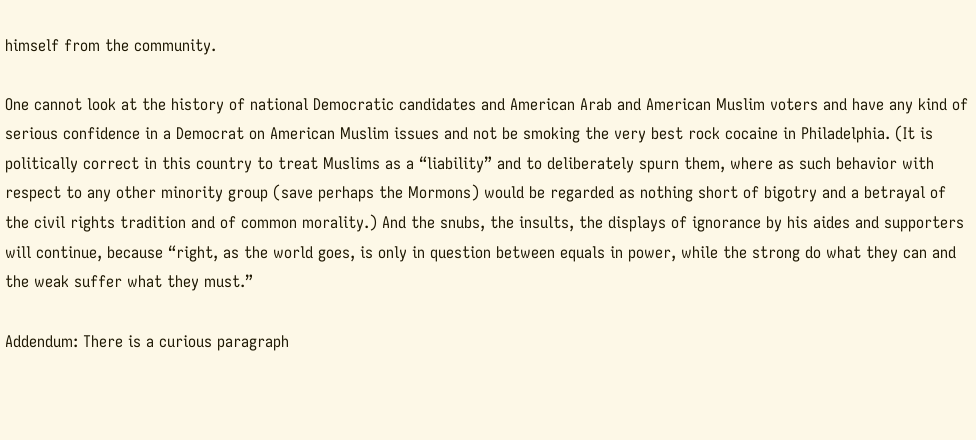himself from the community.

One cannot look at the history of national Democratic candidates and American Arab and American Muslim voters and have any kind of serious confidence in a Democrat on American Muslim issues and not be smoking the very best rock cocaine in Philadelphia. (It is politically correct in this country to treat Muslims as a “liability” and to deliberately spurn them, where as such behavior with respect to any other minority group (save perhaps the Mormons) would be regarded as nothing short of bigotry and a betrayal of the civil rights tradition and of common morality.) And the snubs, the insults, the displays of ignorance by his aides and supporters will continue, because “right, as the world goes, is only in question between equals in power, while the strong do what they can and the weak suffer what they must.”

Addendum: There is a curious paragraph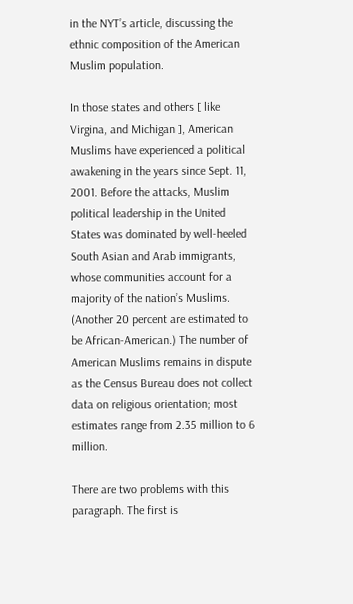in the NYT’s article, discussing the ethnic composition of the American Muslim population.

In those states and others [ like Virgina, and Michigan ], American Muslims have experienced a political awakening in the years since Sept. 11, 2001. Before the attacks, Muslim political leadership in the United States was dominated by well-heeled South Asian and Arab immigrants, whose communities account for a majority of the nation’s Muslims. (Another 20 percent are estimated to be African-American.) The number of American Muslims remains in dispute as the Census Bureau does not collect data on religious orientation; most estimates range from 2.35 million to 6 million.

There are two problems with this paragraph. The first is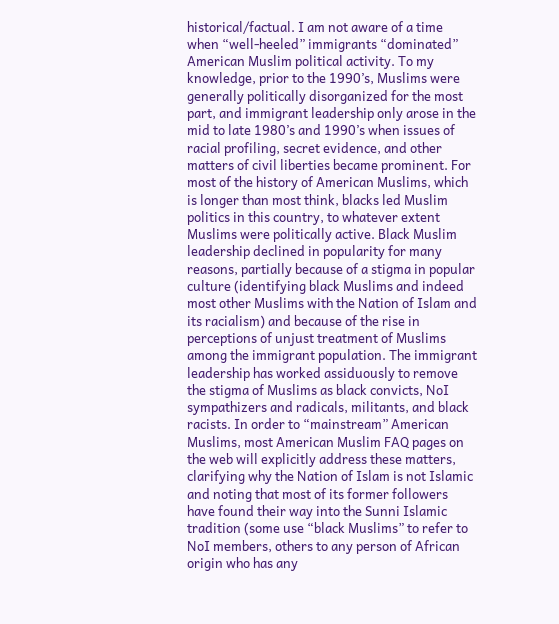historical/factual. I am not aware of a time when “well-heeled” immigrants “dominated” American Muslim political activity. To my knowledge, prior to the 1990’s, Muslims were generally politically disorganized for the most part, and immigrant leadership only arose in the mid to late 1980’s and 1990’s when issues of racial profiling, secret evidence, and other matters of civil liberties became prominent. For most of the history of American Muslims, which is longer than most think, blacks led Muslim politics in this country, to whatever extent Muslims were politically active. Black Muslim leadership declined in popularity for many reasons, partially because of a stigma in popular culture (identifying black Muslims and indeed most other Muslims with the Nation of Islam and its racialism) and because of the rise in perceptions of unjust treatment of Muslims among the immigrant population. The immigrant leadership has worked assiduously to remove the stigma of Muslims as black convicts, NoI sympathizers and radicals, militants, and black racists. In order to “mainstream” American Muslims, most American Muslim FAQ pages on the web will explicitly address these matters, clarifying why the Nation of Islam is not Islamic and noting that most of its former followers have found their way into the Sunni Islamic tradition (some use “black Muslims” to refer to NoI members, others to any person of African origin who has any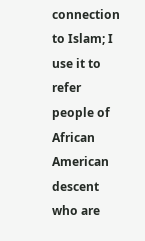connection to Islam; I use it to refer people of African American descent who are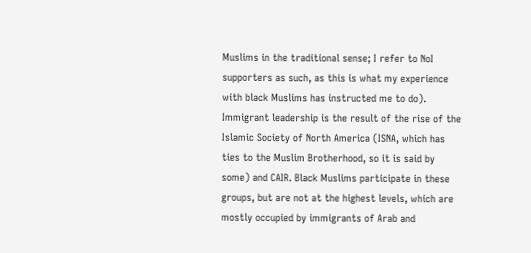Muslims in the traditional sense; I refer to NoI supporters as such, as this is what my experience with black Muslims has instructed me to do). Immigrant leadership is the result of the rise of the Islamic Society of North America (ISNA, which has ties to the Muslim Brotherhood, so it is said by some) and CAIR. Black Muslims participate in these groups, but are not at the highest levels, which are mostly occupied by immigrants of Arab and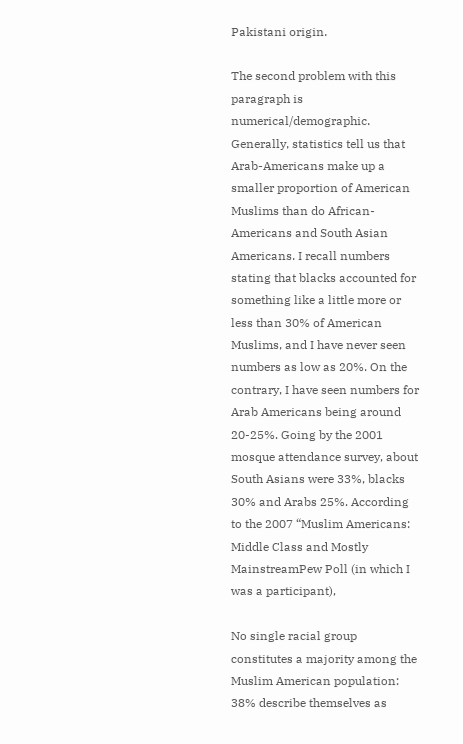Pakistani origin.

The second problem with this paragraph is numerical/demographic. Generally, statistics tell us that Arab-Americans make up a smaller proportion of American Muslims than do African-Americans and South Asian Americans. I recall numbers stating that blacks accounted for something like a little more or less than 30% of American Muslims, and I have never seen numbers as low as 20%. On the contrary, I have seen numbers for Arab Americans being around 20-25%. Going by the 2001 mosque attendance survey, about South Asians were 33%, blacks 30% and Arabs 25%. According to the 2007 “Muslim Americans: Middle Class and Mostly MainstreamPew Poll (in which I was a participant),

No single racial group constitutes a majority among the Muslim American population: 38% describe themselves as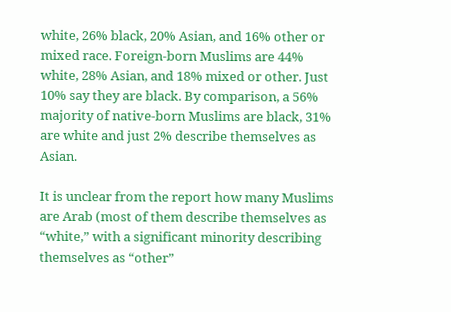white, 26% black, 20% Asian, and 16% other or mixed race. Foreign-born Muslims are 44% white, 28% Asian, and 18% mixed or other. Just 10% say they are black. By comparison, a 56% majority of native-born Muslims are black, 31% are white and just 2% describe themselves as Asian.

It is unclear from the report how many Muslims are Arab (most of them describe themselves as “white,” with a significant minority describing themselves as “other”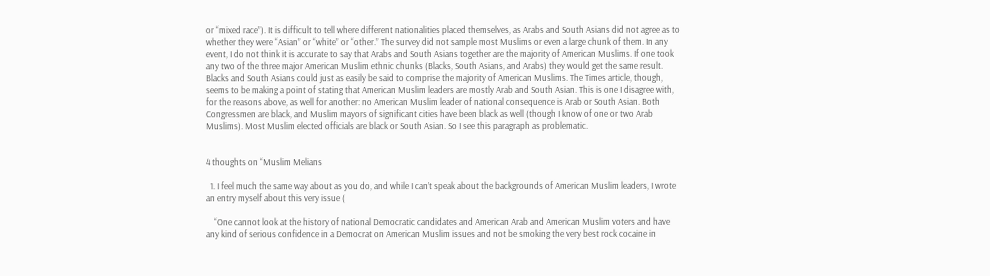or “mixed race”). It is difficult to tell where different nationalities placed themselves, as Arabs and South Asians did not agree as to whether they were “Asian” or “white” or “other.” The survey did not sample most Muslims or even a large chunk of them. In any event, I do not think it is accurate to say that Arabs and South Asians together are the majority of American Muslims. If one took any two of the three major American Muslim ethnic chunks (Blacks, South Asians, and Arabs) they would get the same result. Blacks and South Asians could just as easily be said to comprise the majority of American Muslims. The Times article, though, seems to be making a point of stating that American Muslim leaders are mostly Arab and South Asian. This is one I disagree with, for the reasons above, as well for another: no American Muslim leader of national consequence is Arab or South Asian. Both Congressmen are black, and Muslim mayors of significant cities have been black as well (though I know of one or two Arab Muslims). Most Muslim elected officials are black or South Asian. So I see this paragraph as problematic.


4 thoughts on “Muslim Melians

  1. I feel much the same way about as you do, and while I can’t speak about the backgrounds of American Muslim leaders, I wrote an entry myself about this very issue (

    “One cannot look at the history of national Democratic candidates and American Arab and American Muslim voters and have any kind of serious confidence in a Democrat on American Muslim issues and not be smoking the very best rock cocaine in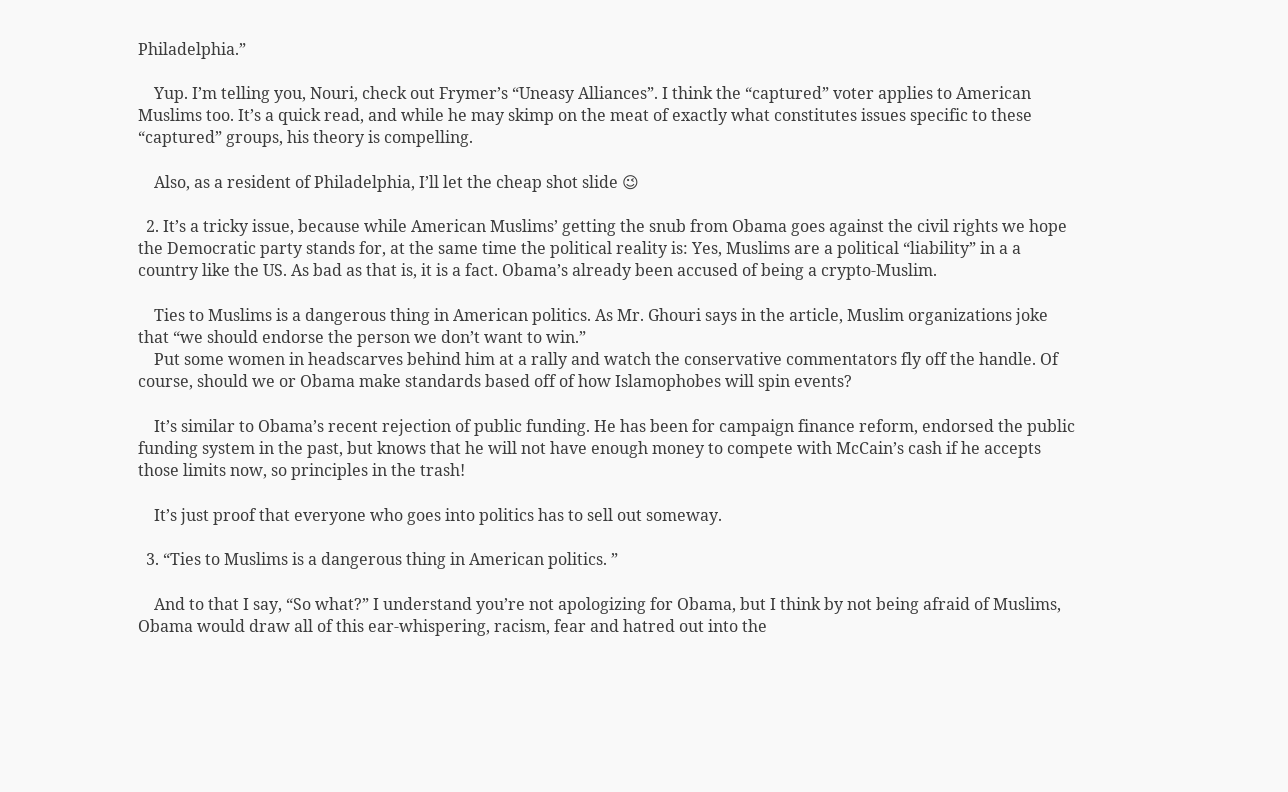Philadelphia.”

    Yup. I’m telling you, Nouri, check out Frymer’s “Uneasy Alliances”. I think the “captured” voter applies to American Muslims too. It’s a quick read, and while he may skimp on the meat of exactly what constitutes issues specific to these “captured” groups, his theory is compelling.

    Also, as a resident of Philadelphia, I’ll let the cheap shot slide 😉

  2. It’s a tricky issue, because while American Muslims’ getting the snub from Obama goes against the civil rights we hope the Democratic party stands for, at the same time the political reality is: Yes, Muslims are a political “liability” in a a country like the US. As bad as that is, it is a fact. Obama’s already been accused of being a crypto-Muslim.

    Ties to Muslims is a dangerous thing in American politics. As Mr. Ghouri says in the article, Muslim organizations joke that “we should endorse the person we don’t want to win.”
    Put some women in headscarves behind him at a rally and watch the conservative commentators fly off the handle. Of course, should we or Obama make standards based off of how Islamophobes will spin events?

    It’s similar to Obama’s recent rejection of public funding. He has been for campaign finance reform, endorsed the public funding system in the past, but knows that he will not have enough money to compete with McCain’s cash if he accepts those limits now, so principles in the trash!

    It’s just proof that everyone who goes into politics has to sell out someway.

  3. “Ties to Muslims is a dangerous thing in American politics. ”

    And to that I say, “So what?” I understand you’re not apologizing for Obama, but I think by not being afraid of Muslims, Obama would draw all of this ear-whispering, racism, fear and hatred out into the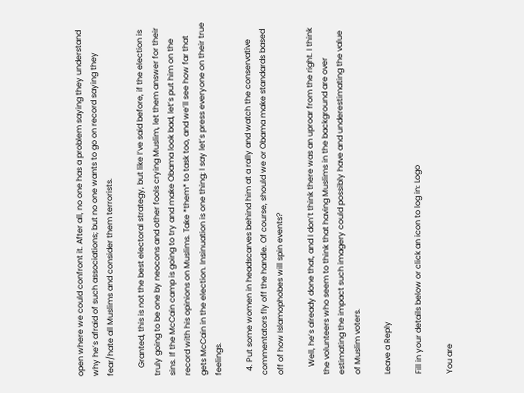open where we could confront it. After all, no one has a problem saying they understand why he’s afraid of such associations; but no one wants to go on record saying they fear/hate all Muslims and consider them terrorists.

    Granted, this is not the best electoral strategy, but like I’ve said before, if the election is truly going to be one by neocons and other fools crying Muslim, let them answer for their sins. If the McCain camp is going to try and make Obama look bad, let’s put him on the record with his opinions on Muslims. Take *them* to task too, and we’ll see how far that gets McCain in the election. Insinuation is one thing; I say let’s press everyone on their true feelings.

  4. Put some women in headscarves behind him at a rally and watch the conservative commentators fly off the handle. Of course, should we or Obama make standards based off of how Islamophobes will spin events?

    Well, he’s already done that, and I don’t think there was an uproar from the right. I think the volunteers who seem to think that having Muslims in the background are over estimating the impact such imagery could possibly have and underestimating the value of Muslim voters.

Leave a Reply

Fill in your details below or click an icon to log in: Logo

You are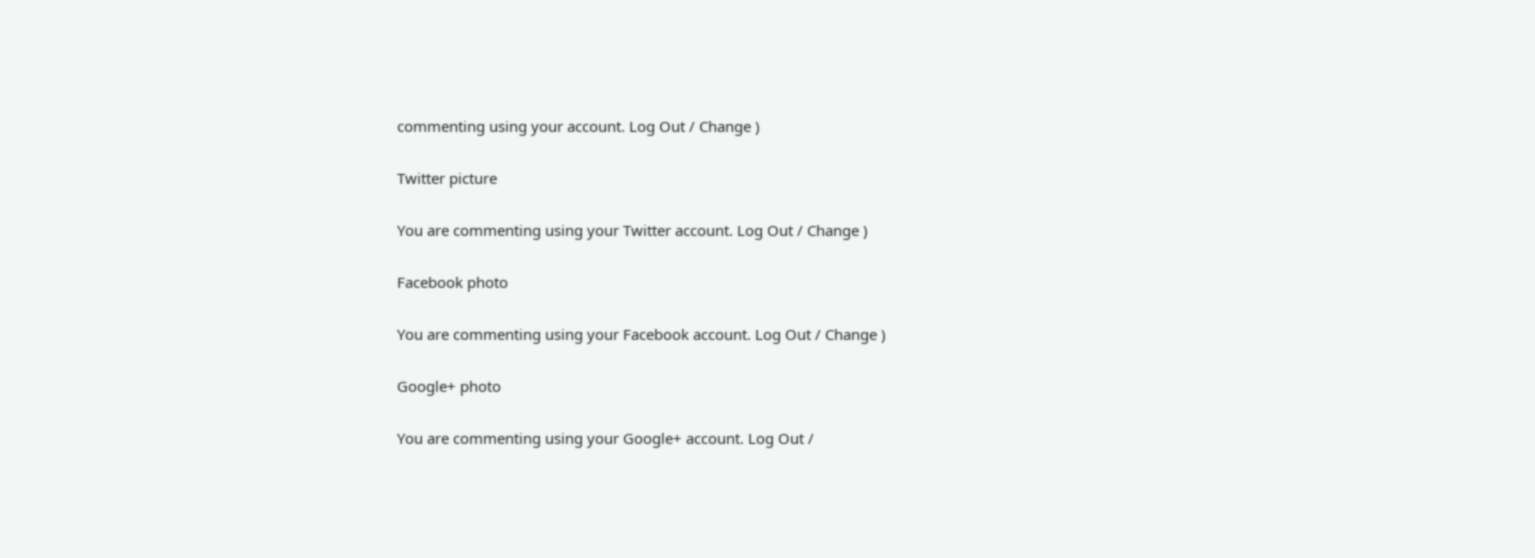commenting using your account. Log Out / Change )

Twitter picture

You are commenting using your Twitter account. Log Out / Change )

Facebook photo

You are commenting using your Facebook account. Log Out / Change )

Google+ photo

You are commenting using your Google+ account. Log Out /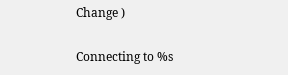Change )

Connecting to %s